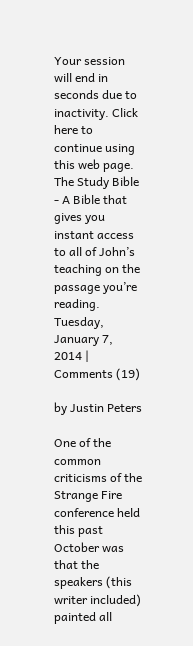Your session will end in  seconds due to inactivity. Click here to continue using this web page.
The Study Bible - A Bible that gives you instant access to all of John’s teaching on the passage you’re reading.
Tuesday, January 7, 2014 | Comments (19)

by Justin Peters

One of the common criticisms of the Strange Fire conference held this past October was that the speakers (this writer included) painted all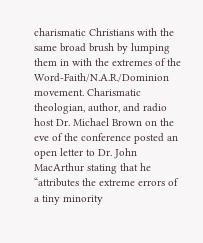charismatic Christians with the same broad brush by lumping them in with the extremes of the Word-Faith/N.A.R./Dominion movement. Charismatic theologian, author, and radio host Dr. Michael Brown on the eve of the conference posted an open letter to Dr. John MacArthur stating that he “attributes the extreme errors of a tiny minority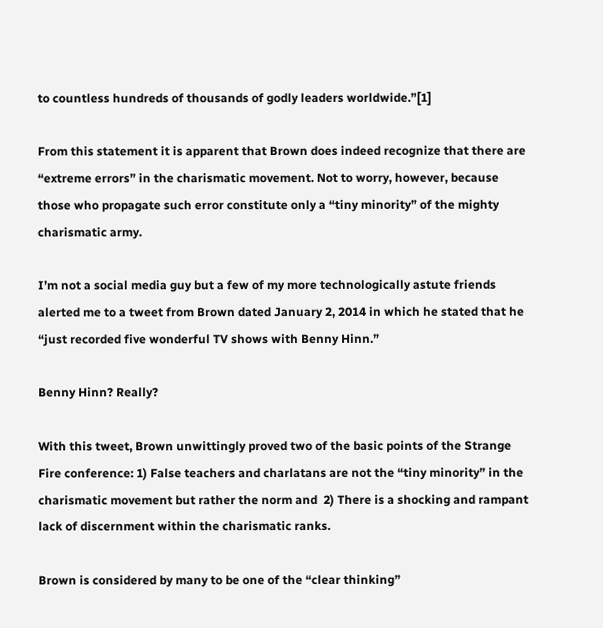to countless hundreds of thousands of godly leaders worldwide.”[1]

From this statement it is apparent that Brown does indeed recognize that there are “extreme errors” in the charismatic movement. Not to worry, however, because those who propagate such error constitute only a “tiny minority” of the mighty charismatic army.

I’m not a social media guy but a few of my more technologically astute friends alerted me to a tweet from Brown dated January 2, 2014 in which he stated that he “just recorded five wonderful TV shows with Benny Hinn.”

Benny Hinn? Really?

With this tweet, Brown unwittingly proved two of the basic points of the Strange Fire conference: 1) False teachers and charlatans are not the “tiny minority” in the charismatic movement but rather the norm and  2) There is a shocking and rampant lack of discernment within the charismatic ranks.

Brown is considered by many to be one of the “clear thinking”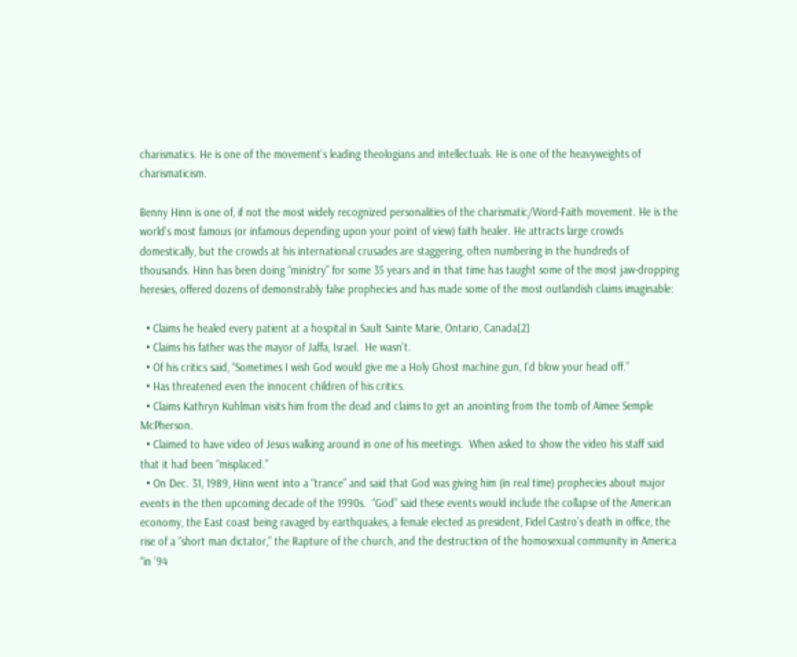charismatics. He is one of the movement’s leading theologians and intellectuals. He is one of the heavyweights of charismaticism.

Benny Hinn is one of, if not the most widely recognized personalities of the charismatic/Word-Faith movement. He is the world’s most famous (or infamous depending upon your point of view) faith healer. He attracts large crowds domestically, but the crowds at his international crusades are staggering, often numbering in the hundreds of thousands. Hinn has been doing “ministry” for some 35 years and in that time has taught some of the most jaw-dropping heresies, offered dozens of demonstrably false prophecies and has made some of the most outlandish claims imaginable:

  • Claims he healed every patient at a hospital in Sault Sainte Marie, Ontario, Canada[2]
  • Claims his father was the mayor of Jaffa, Israel.  He wasn’t.
  • Of his critics said, “Sometimes I wish God would give me a Holy Ghost machine gun, I’d blow your head off.”
  • Has threatened even the innocent children of his critics.
  • Claims Kathryn Kuhlman visits him from the dead and claims to get an anointing from the tomb of Aimee Semple McPherson.
  • Claimed to have video of Jesus walking around in one of his meetings.  When asked to show the video his staff said that it had been “misplaced.”
  • On Dec. 31, 1989, Hinn went into a “trance” and said that God was giving him (in real time) prophecies about major events in the then upcoming decade of the 1990s.  “God” said these events would include the collapse of the American economy, the East coast being ravaged by earthquakes, a female elected as president, Fidel Castro’s death in office, the rise of a “short man dictator,” the Rapture of the church, and the destruction of the homosexual community in America “in ’94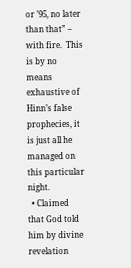or ’95, no later than that” – with fire.  This is by no means exhaustive of Hinn’s false prophecies, it is just all he managed on this particular night.
  • Claimed that God told him by divine revelation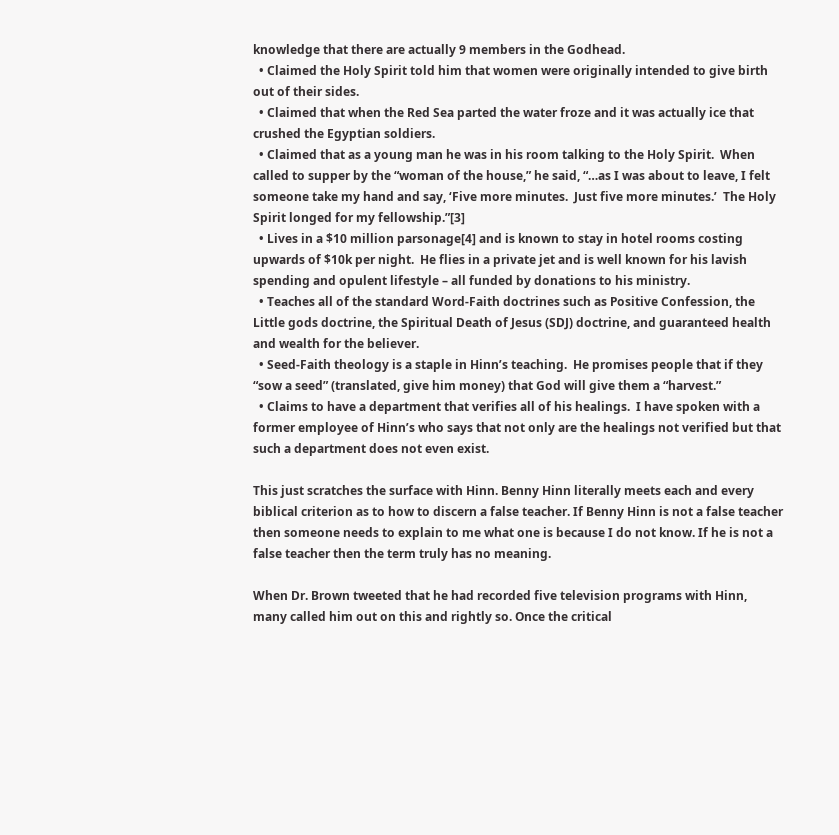knowledge that there are actually 9 members in the Godhead.
  • Claimed the Holy Spirit told him that women were originally intended to give birth out of their sides.
  • Claimed that when the Red Sea parted the water froze and it was actually ice that crushed the Egyptian soldiers.
  • Claimed that as a young man he was in his room talking to the Holy Spirit.  When called to supper by the “woman of the house,” he said, “…as I was about to leave, I felt someone take my hand and say, ‘Five more minutes.  Just five more minutes.’  The Holy Spirit longed for my fellowship.”[3]
  • Lives in a $10 million parsonage[4] and is known to stay in hotel rooms costing upwards of $10k per night.  He flies in a private jet and is well known for his lavish spending and opulent lifestyle – all funded by donations to his ministry.
  • Teaches all of the standard Word-Faith doctrines such as Positive Confession, the Little gods doctrine, the Spiritual Death of Jesus (SDJ) doctrine, and guaranteed health and wealth for the believer.
  • Seed-Faith theology is a staple in Hinn’s teaching.  He promises people that if they “sow a seed” (translated, give him money) that God will give them a “harvest.”
  • Claims to have a department that verifies all of his healings.  I have spoken with a former employee of Hinn’s who says that not only are the healings not verified but that such a department does not even exist.

This just scratches the surface with Hinn. Benny Hinn literally meets each and every biblical criterion as to how to discern a false teacher. If Benny Hinn is not a false teacher then someone needs to explain to me what one is because I do not know. If he is not a false teacher then the term truly has no meaning.

When Dr. Brown tweeted that he had recorded five television programs with Hinn, many called him out on this and rightly so. Once the critical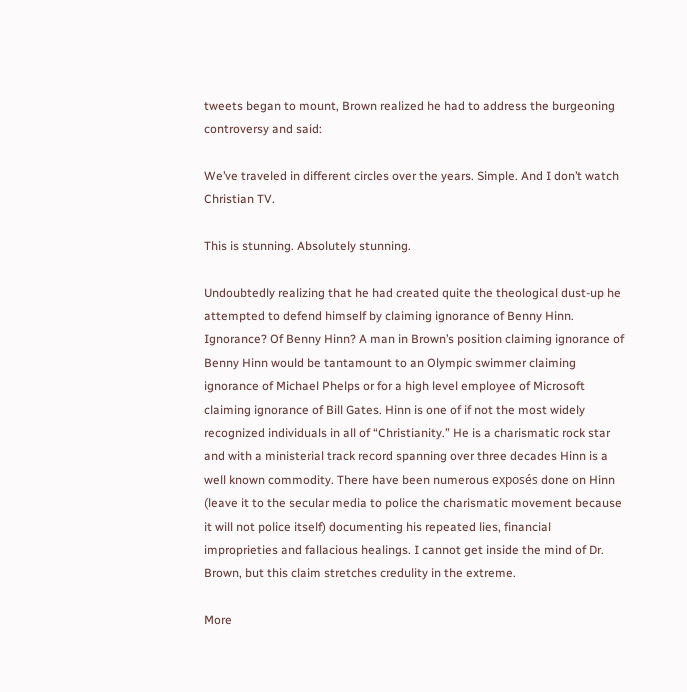tweets began to mount, Brown realized he had to address the burgeoning controversy and said:

We’ve traveled in different circles over the years. Simple. And I don’t watch Christian TV.

This is stunning. Absolutely stunning.

Undoubtedly realizing that he had created quite the theological dust-up he attempted to defend himself by claiming ignorance of Benny Hinn. Ignorance? Of Benny Hinn? A man in Brown’s position claiming ignorance of Benny Hinn would be tantamount to an Olympic swimmer claiming ignorance of Michael Phelps or for a high level employee of Microsoft claiming ignorance of Bill Gates. Hinn is one of if not the most widely recognized individuals in all of “Christianity.” He is a charismatic rock star and with a ministerial track record spanning over three decades Hinn is a well known commodity. There have been numerous exposés done on Hinn (leave it to the secular media to police the charismatic movement because it will not police itself) documenting his repeated lies, financial improprieties and fallacious healings. I cannot get inside the mind of Dr. Brown, but this claim stretches credulity in the extreme.

More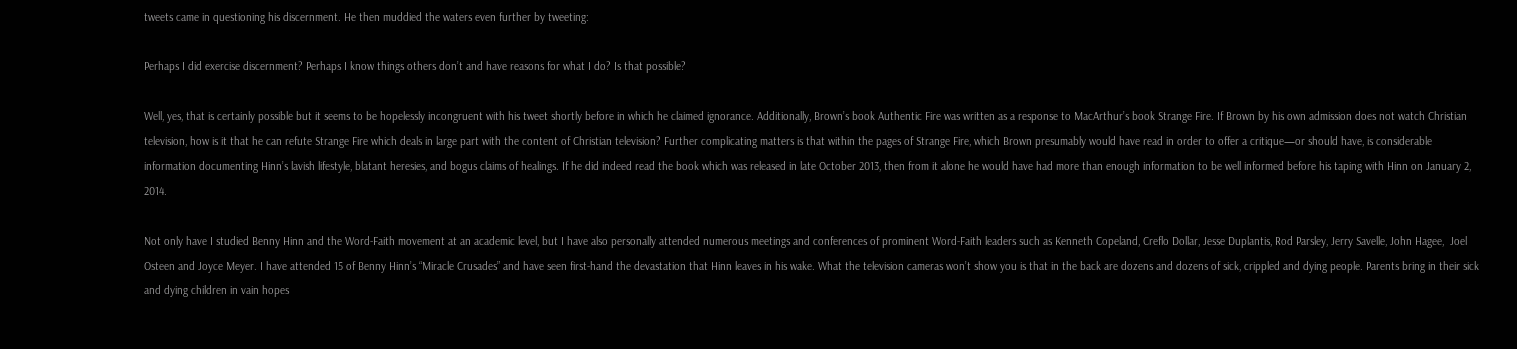tweets came in questioning his discernment. He then muddied the waters even further by tweeting:

Perhaps I did exercise discernment? Perhaps I know things others don’t and have reasons for what I do? Is that possible?

Well, yes, that is certainly possible but it seems to be hopelessly incongruent with his tweet shortly before in which he claimed ignorance. Additionally, Brown’s book Authentic Fire was written as a response to MacArthur’s book Strange Fire. If Brown by his own admission does not watch Christian television, how is it that he can refute Strange Fire which deals in large part with the content of Christian television? Further complicating matters is that within the pages of Strange Fire, which Brown presumably would have read in order to offer a critique—or should have, is considerable information documenting Hinn’s lavish lifestyle, blatant heresies, and bogus claims of healings. If he did indeed read the book which was released in late October 2013, then from it alone he would have had more than enough information to be well informed before his taping with Hinn on January 2, 2014.

Not only have I studied Benny Hinn and the Word-Faith movement at an academic level, but I have also personally attended numerous meetings and conferences of prominent Word-Faith leaders such as Kenneth Copeland, Creflo Dollar, Jesse Duplantis, Rod Parsley, Jerry Savelle, John Hagee,  Joel Osteen and Joyce Meyer. I have attended 15 of Benny Hinn’s “Miracle Crusades” and have seen first-hand the devastation that Hinn leaves in his wake. What the television cameras won’t show you is that in the back are dozens and dozens of sick, crippled and dying people. Parents bring in their sick and dying children in vain hopes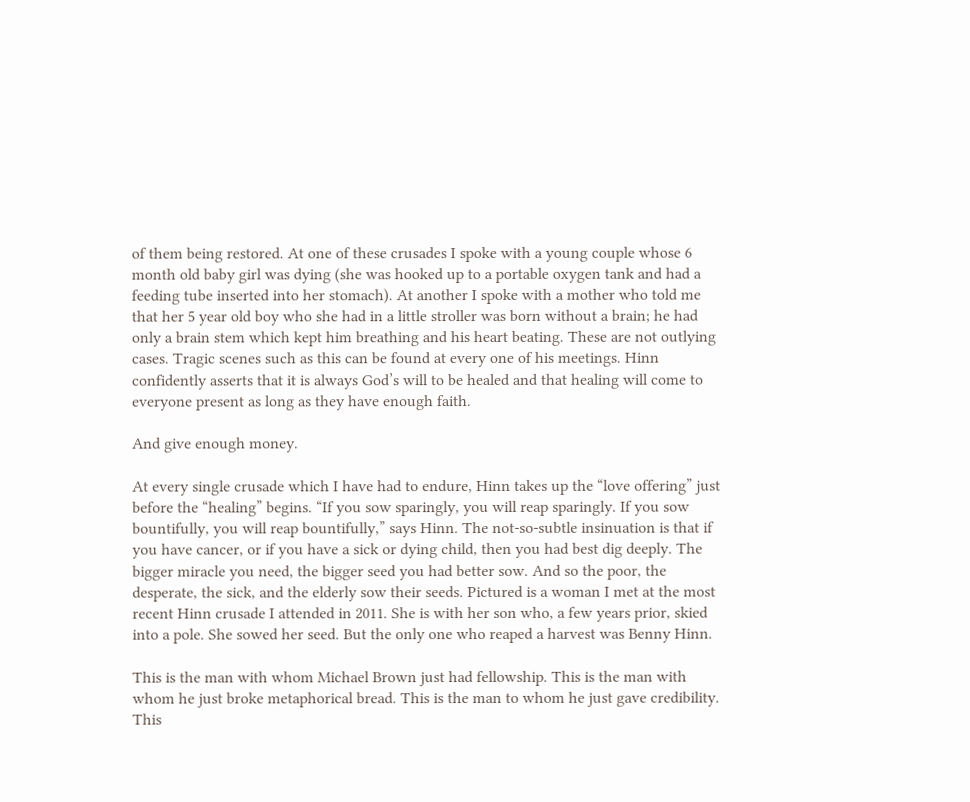of them being restored. At one of these crusades I spoke with a young couple whose 6 month old baby girl was dying (she was hooked up to a portable oxygen tank and had a feeding tube inserted into her stomach). At another I spoke with a mother who told me that her 5 year old boy who she had in a little stroller was born without a brain; he had only a brain stem which kept him breathing and his heart beating. These are not outlying cases. Tragic scenes such as this can be found at every one of his meetings. Hinn confidently asserts that it is always God’s will to be healed and that healing will come to everyone present as long as they have enough faith.

And give enough money.

At every single crusade which I have had to endure, Hinn takes up the “love offering” just before the “healing” begins. “If you sow sparingly, you will reap sparingly. If you sow bountifully, you will reap bountifully,” says Hinn. The not-so-subtle insinuation is that if you have cancer, or if you have a sick or dying child, then you had best dig deeply. The bigger miracle you need, the bigger seed you had better sow. And so the poor, the desperate, the sick, and the elderly sow their seeds. Pictured is a woman I met at the most recent Hinn crusade I attended in 2011. She is with her son who, a few years prior, skied into a pole. She sowed her seed. But the only one who reaped a harvest was Benny Hinn.

This is the man with whom Michael Brown just had fellowship. This is the man with whom he just broke metaphorical bread. This is the man to whom he just gave credibility. This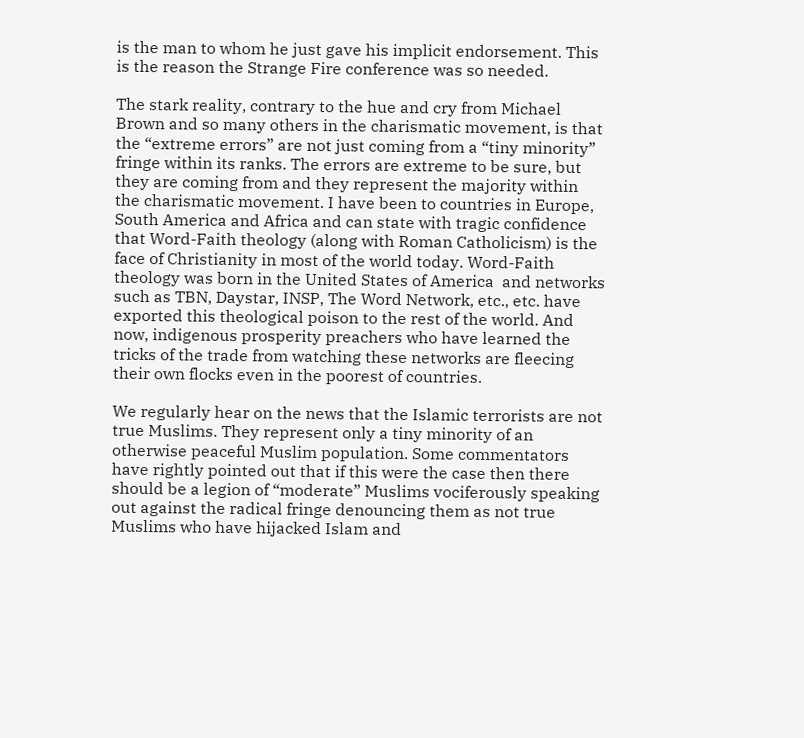is the man to whom he just gave his implicit endorsement. This is the reason the Strange Fire conference was so needed.

The stark reality, contrary to the hue and cry from Michael Brown and so many others in the charismatic movement, is that the “extreme errors” are not just coming from a “tiny minority” fringe within its ranks. The errors are extreme to be sure, but they are coming from and they represent the majority within the charismatic movement. I have been to countries in Europe, South America and Africa and can state with tragic confidence that Word-Faith theology (along with Roman Catholicism) is the face of Christianity in most of the world today. Word-Faith theology was born in the United States of America  and networks such as TBN, Daystar, INSP, The Word Network, etc., etc. have exported this theological poison to the rest of the world. And now, indigenous prosperity preachers who have learned the tricks of the trade from watching these networks are fleecing their own flocks even in the poorest of countries.

We regularly hear on the news that the Islamic terrorists are not true Muslims. They represent only a tiny minority of an otherwise peaceful Muslim population. Some commentators have rightly pointed out that if this were the case then there should be a legion of “moderate” Muslims vociferously speaking out against the radical fringe denouncing them as not true Muslims who have hijacked Islam and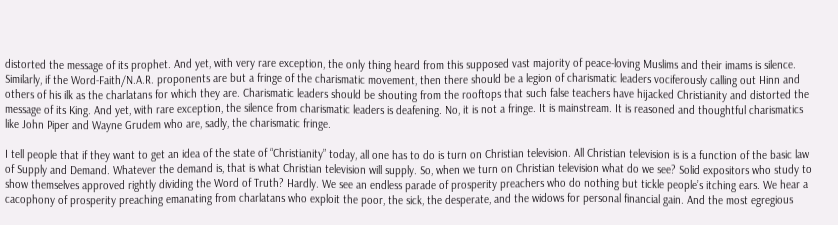distorted the message of its prophet. And yet, with very rare exception, the only thing heard from this supposed vast majority of peace-loving Muslims and their imams is silence. Similarly, if the Word-Faith/N.A.R. proponents are but a fringe of the charismatic movement, then there should be a legion of charismatic leaders vociferously calling out Hinn and others of his ilk as the charlatans for which they are. Charismatic leaders should be shouting from the rooftops that such false teachers have hijacked Christianity and distorted the message of its King. And yet, with rare exception, the silence from charismatic leaders is deafening. No, it is not a fringe. It is mainstream. It is reasoned and thoughtful charismatics like John Piper and Wayne Grudem who are, sadly, the charismatic fringe.

I tell people that if they want to get an idea of the state of “Christianity” today, all one has to do is turn on Christian television. All Christian television is is a function of the basic law of Supply and Demand. Whatever the demand is, that is what Christian television will supply. So, when we turn on Christian television what do we see? Solid expositors who study to show themselves approved rightly dividing the Word of Truth? Hardly. We see an endless parade of prosperity preachers who do nothing but tickle people’s itching ears. We hear a cacophony of prosperity preaching emanating from charlatans who exploit the poor, the sick, the desperate, and the widows for personal financial gain. And the most egregious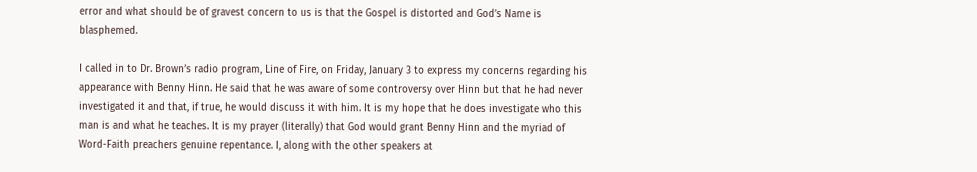error and what should be of gravest concern to us is that the Gospel is distorted and God’s Name is blasphemed.

I called in to Dr. Brown’s radio program, Line of Fire, on Friday, January 3 to express my concerns regarding his appearance with Benny Hinn. He said that he was aware of some controversy over Hinn but that he had never investigated it and that, if true, he would discuss it with him. It is my hope that he does investigate who this man is and what he teaches. It is my prayer (literally) that God would grant Benny Hinn and the myriad of Word-Faith preachers genuine repentance. I, along with the other speakers at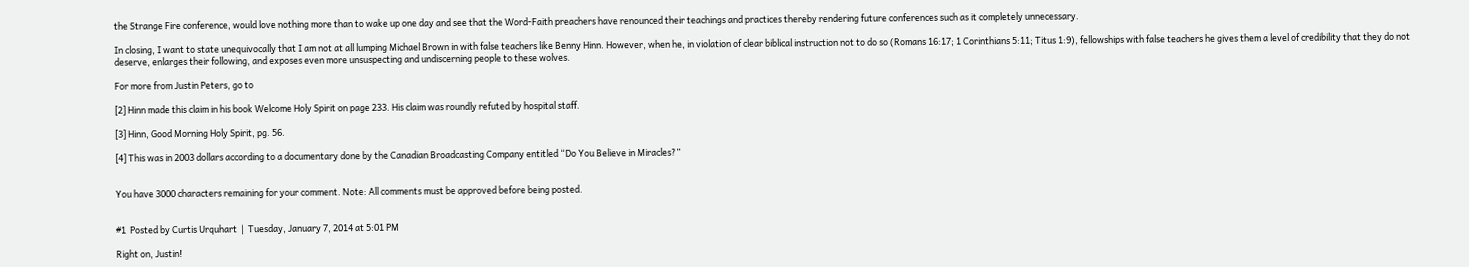the Strange Fire conference, would love nothing more than to wake up one day and see that the Word-Faith preachers have renounced their teachings and practices thereby rendering future conferences such as it completely unnecessary.

In closing, I want to state unequivocally that I am not at all lumping Michael Brown in with false teachers like Benny Hinn. However, when he, in violation of clear biblical instruction not to do so (Romans 16:17; 1 Corinthians 5:11; Titus 1:9), fellowships with false teachers he gives them a level of credibility that they do not deserve, enlarges their following, and exposes even more unsuspecting and undiscerning people to these wolves.

For more from Justin Peters, go to

[2] Hinn made this claim in his book Welcome Holy Spirit on page 233. His claim was roundly refuted by hospital staff.

[3] Hinn, Good Morning Holy Spirit, pg. 56.

[4] This was in 2003 dollars according to a documentary done by the Canadian Broadcasting Company entitled “Do You Believe in Miracles?”


You have 3000 characters remaining for your comment. Note: All comments must be approved before being posted.


#1  Posted by Curtis Urquhart  |  Tuesday, January 7, 2014 at 5:01 PM

Right on, Justin!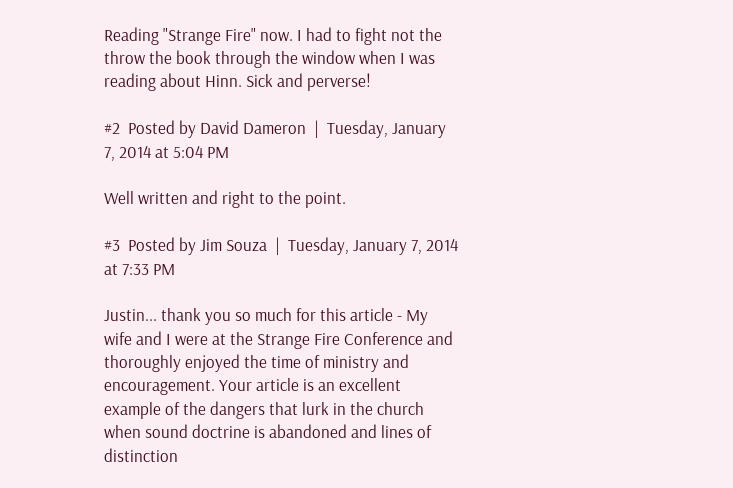Reading "Strange Fire" now. I had to fight not the throw the book through the window when I was reading about Hinn. Sick and perverse!

#2  Posted by David Dameron  |  Tuesday, January 7, 2014 at 5:04 PM

Well written and right to the point.

#3  Posted by Jim Souza  |  Tuesday, January 7, 2014 at 7:33 PM

Justin... thank you so much for this article - My wife and I were at the Strange Fire Conference and thoroughly enjoyed the time of ministry and encouragement. Your article is an excellent example of the dangers that lurk in the church when sound doctrine is abandoned and lines of distinction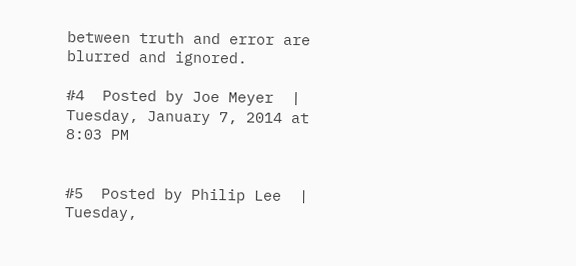between truth and error are blurred and ignored.

#4  Posted by Joe Meyer  |  Tuesday, January 7, 2014 at 8:03 PM


#5  Posted by Philip Lee  |  Tuesday,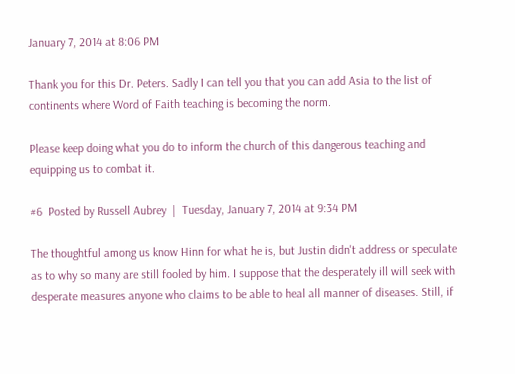January 7, 2014 at 8:06 PM

Thank you for this Dr. Peters. Sadly I can tell you that you can add Asia to the list of continents where Word of Faith teaching is becoming the norm.

Please keep doing what you do to inform the church of this dangerous teaching and equipping us to combat it.

#6  Posted by Russell Aubrey  |  Tuesday, January 7, 2014 at 9:34 PM

The thoughtful among us know Hinn for what he is, but Justin didn't address or speculate as to why so many are still fooled by him. I suppose that the desperately ill will seek with desperate measures anyone who claims to be able to heal all manner of diseases. Still, if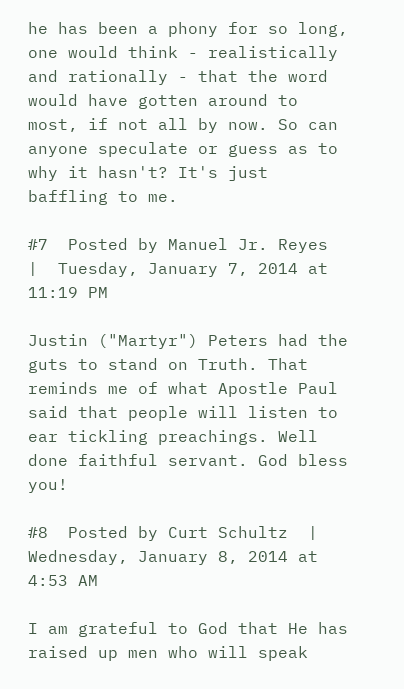he has been a phony for so long, one would think - realistically and rationally - that the word would have gotten around to most, if not all by now. So can anyone speculate or guess as to why it hasn't? It's just baffling to me.

#7  Posted by Manuel Jr. Reyes  |  Tuesday, January 7, 2014 at 11:19 PM

Justin ("Martyr") Peters had the guts to stand on Truth. That reminds me of what Apostle Paul said that people will listen to ear tickling preachings. Well done faithful servant. God bless you!

#8  Posted by Curt Schultz  |  Wednesday, January 8, 2014 at 4:53 AM

I am grateful to God that He has raised up men who will speak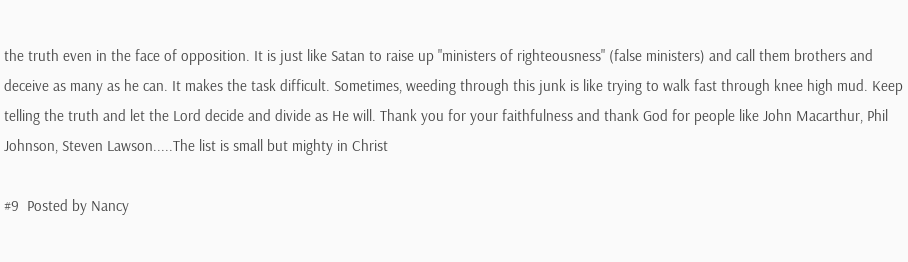the truth even in the face of opposition. It is just like Satan to raise up "ministers of righteousness" (false ministers) and call them brothers and deceive as many as he can. It makes the task difficult. Sometimes, weeding through this junk is like trying to walk fast through knee high mud. Keep telling the truth and let the Lord decide and divide as He will. Thank you for your faithfulness and thank God for people like John Macarthur, Phil Johnson, Steven Lawson.....The list is small but mighty in Christ

#9  Posted by Nancy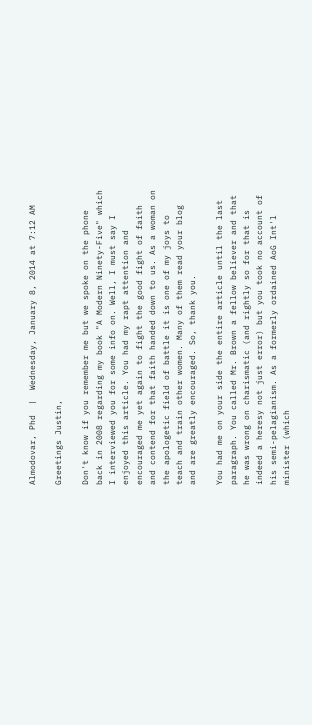Almodovar, Phd  |  Wednesday, January 8, 2014 at 7:12 AM

Greetings Justin,

Don't know if you remember me but we spoke on the phone back in 2008 regarding my book "A Modern Ninety-Five" which I interviewed you for some info on. Well, I must say I enjoyed this article. You had my rapt attention and encouraged me yet again to fight the good fight of faith and contend for that faith handed down to us. As a woman on the apologetic field of battle it is one of my joys to teach and train other women. Many of them read your blog and are greatly encouraged. So, thank you.

You had me on your side the entire article until the last paragraph. You called Mr. Brown a fellow believer and that he was wrong on charismatic (and rightly so for that is indeed a heresy not just error) but you took no account of his semi-pelagianism. As a formerly ordained AoG Int'l minister (which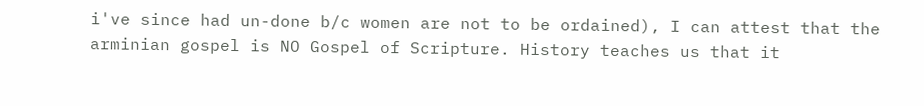i've since had un-done b/c women are not to be ordained), I can attest that the arminian gospel is NO Gospel of Scripture. History teaches us that it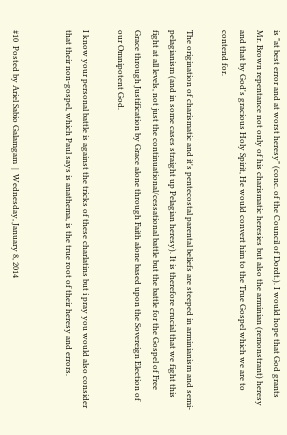is "at best error and at worst heresy" (conc. of the Council of Dordt.). I would hope that God grants Mr. Brown repentance not only of his charismatic heresies but also the arminian (remonstrant) heresy and that by God's gracious Holy Spirit, He would convert him to the True Gospel which we are to contend for.

The origination of charismatic and it's pentecostal parental beliefs are steeped in arminianism and semi-pelagianism (and in some cases straight up Pelagian heresy). It is therefore crucial that we fight this fight at all levels, not just the continuational/cessational battle but the battle for the Gospel of Free Grace through Justification by Grace alone through Faith alone based upon the Sovereign Election of our Omnipotent God.

I know your personal battle is against the tricks of these charlatins but i pray you would also consider that their non-gospel, which Paul says is anathema, is the true root of their heresy and errors.


#10  Posted by Ariel Sabio Galamgam  |  Wednesday, January 8, 2014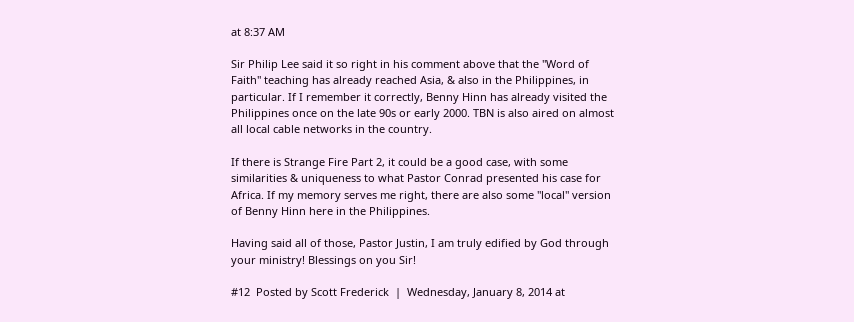at 8:37 AM

Sir Philip Lee said it so right in his comment above that the "Word of Faith" teaching has already reached Asia, & also in the Philippines, in particular. If I remember it correctly, Benny Hinn has already visited the Philippines once on the late 90s or early 2000. TBN is also aired on almost all local cable networks in the country.

If there is Strange Fire Part 2, it could be a good case, with some similarities & uniqueness to what Pastor Conrad presented his case for Africa. If my memory serves me right, there are also some "local" version of Benny Hinn here in the Philippines.

Having said all of those, Pastor Justin, I am truly edified by God through your ministry! Blessings on you Sir!

#12  Posted by Scott Frederick  |  Wednesday, January 8, 2014 at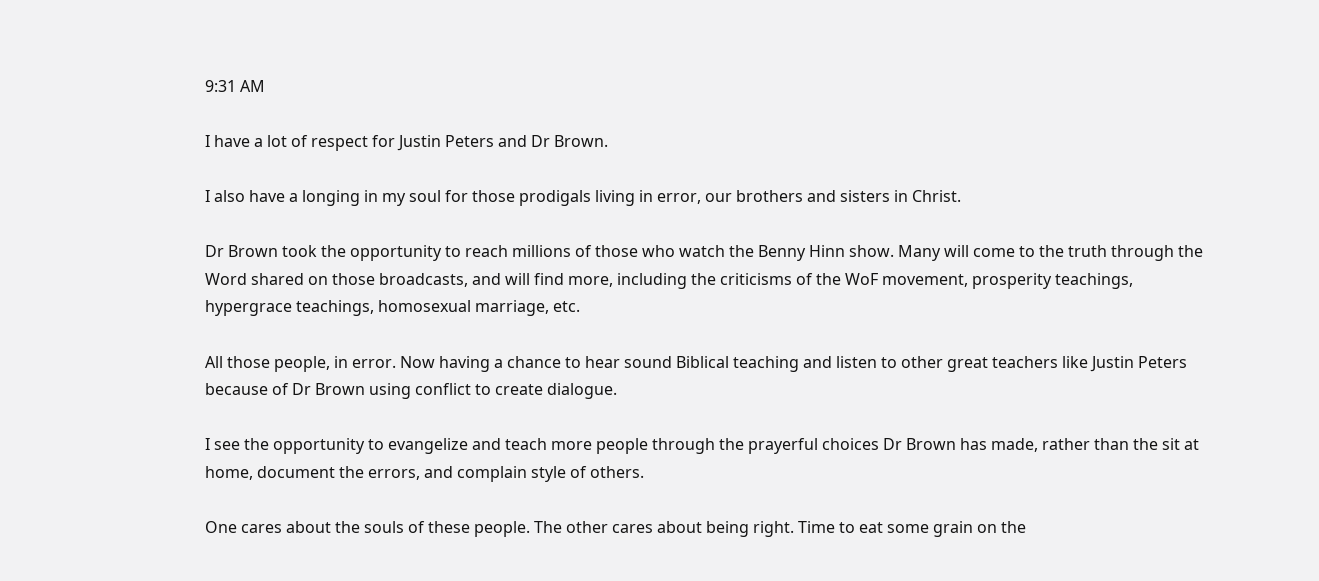9:31 AM

I have a lot of respect for Justin Peters and Dr Brown.

I also have a longing in my soul for those prodigals living in error, our brothers and sisters in Christ.

Dr Brown took the opportunity to reach millions of those who watch the Benny Hinn show. Many will come to the truth through the Word shared on those broadcasts, and will find more, including the criticisms of the WoF movement, prosperity teachings, hypergrace teachings, homosexual marriage, etc.

All those people, in error. Now having a chance to hear sound Biblical teaching and listen to other great teachers like Justin Peters because of Dr Brown using conflict to create dialogue.

I see the opportunity to evangelize and teach more people through the prayerful choices Dr Brown has made, rather than the sit at home, document the errors, and complain style of others.

One cares about the souls of these people. The other cares about being right. Time to eat some grain on the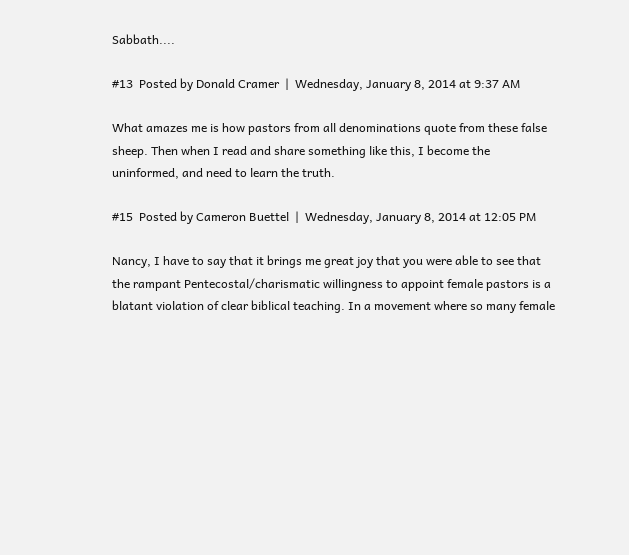Sabbath....

#13  Posted by Donald Cramer  |  Wednesday, January 8, 2014 at 9:37 AM

What amazes me is how pastors from all denominations quote from these false sheep. Then when I read and share something like this, I become the uninformed, and need to learn the truth.

#15  Posted by Cameron Buettel  |  Wednesday, January 8, 2014 at 12:05 PM

Nancy, I have to say that it brings me great joy that you were able to see that the rampant Pentecostal/charismatic willingness to appoint female pastors is a blatant violation of clear biblical teaching. In a movement where so many female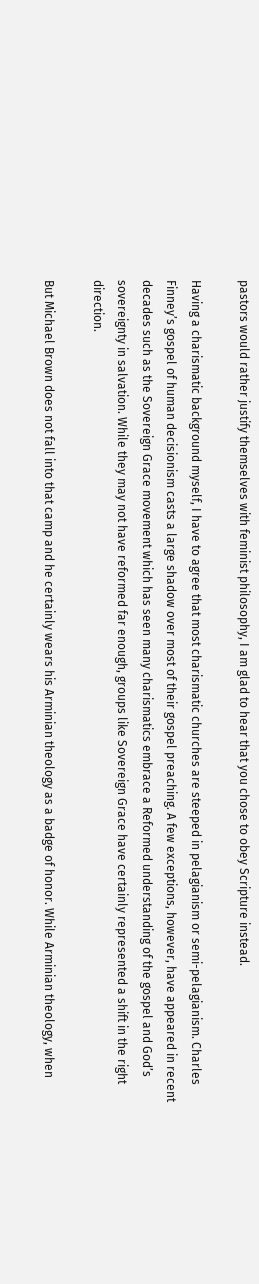pastors would rather justify themselves with feminist philosophy, I am glad to hear that you chose to obey Scripture instead.

Having a charismatic background myself, I have to agree that most charismatic churches are steeped in pelagianism or semi-pelagianism. Charles Finney’s gospel of human decisionism casts a large shadow over most of their gospel preaching. A few exceptions, however, have appeared in recent decades such as the Sovereign Grace movement which has seen many charismatics embrace a Reformed understanding of the gospel and God’s sovereignty in salvation. While they may not have reformed far enough, groups like Sovereign Grace have certainly represented a shift in the right direction.

But Michael Brown does not fall into that camp and he certainly wears his Arminian theology as a badge of honor. While Arminian theology, when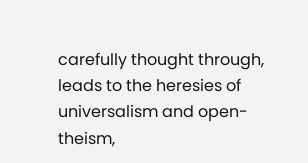carefully thought through, leads to the heresies of universalism and open-theism,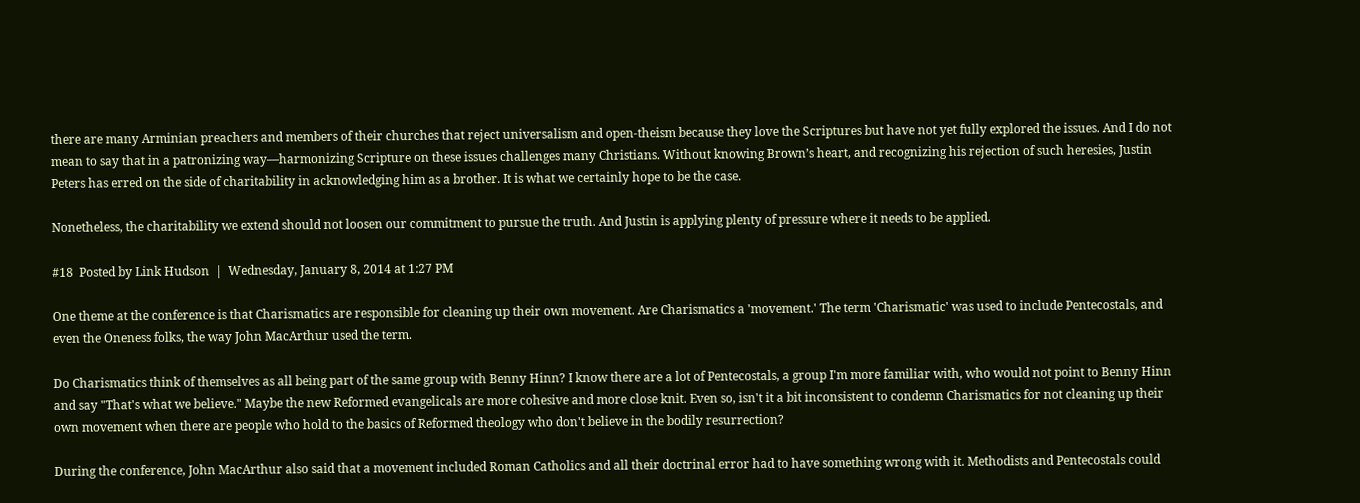there are many Arminian preachers and members of their churches that reject universalism and open-theism because they love the Scriptures but have not yet fully explored the issues. And I do not mean to say that in a patronizing way—harmonizing Scripture on these issues challenges many Christians. Without knowing Brown’s heart, and recognizing his rejection of such heresies, Justin Peters has erred on the side of charitability in acknowledging him as a brother. It is what we certainly hope to be the case.

Nonetheless, the charitability we extend should not loosen our commitment to pursue the truth. And Justin is applying plenty of pressure where it needs to be applied.

#18  Posted by Link Hudson  |  Wednesday, January 8, 2014 at 1:27 PM

One theme at the conference is that Charismatics are responsible for cleaning up their own movement. Are Charismatics a 'movement.' The term 'Charismatic' was used to include Pentecostals, and even the Oneness folks, the way John MacArthur used the term.

Do Charismatics think of themselves as all being part of the same group with Benny Hinn? I know there are a lot of Pentecostals, a group I'm more familiar with, who would not point to Benny Hinn and say "That's what we believe." Maybe the new Reformed evangelicals are more cohesive and more close knit. Even so, isn't it a bit inconsistent to condemn Charismatics for not cleaning up their own movement when there are people who hold to the basics of Reformed theology who don't believe in the bodily resurrection?

During the conference, John MacArthur also said that a movement included Roman Catholics and all their doctrinal error had to have something wrong with it. Methodists and Pentecostals could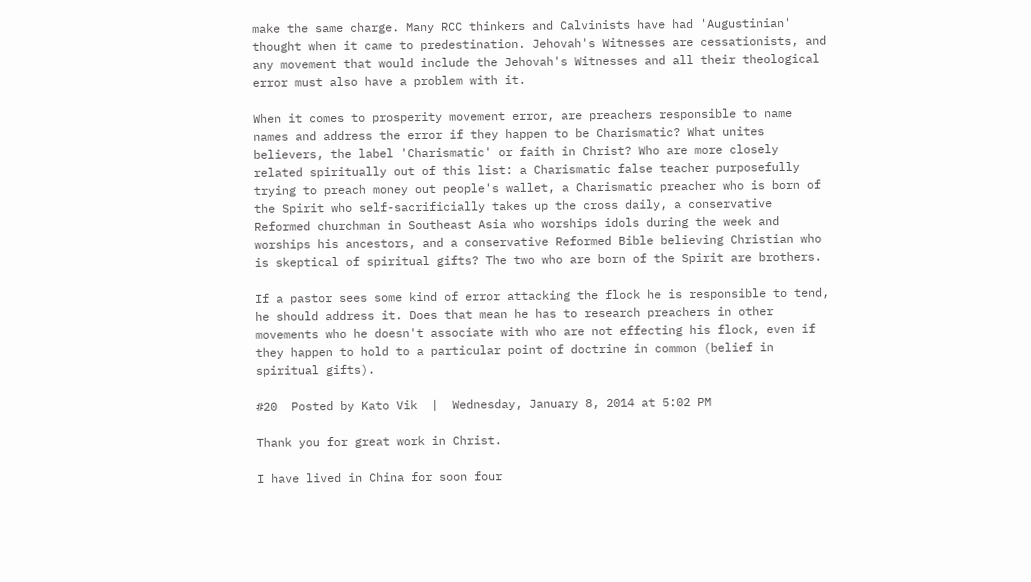make the same charge. Many RCC thinkers and Calvinists have had 'Augustinian' thought when it came to predestination. Jehovah's Witnesses are cessationists, and any movement that would include the Jehovah's Witnesses and all their theological error must also have a problem with it.

When it comes to prosperity movement error, are preachers responsible to name names and address the error if they happen to be Charismatic? What unites believers, the label 'Charismatic' or faith in Christ? Who are more closely related spiritually out of this list: a Charismatic false teacher purposefully trying to preach money out people's wallet, a Charismatic preacher who is born of the Spirit who self-sacrificially takes up the cross daily, a conservative Reformed churchman in Southeast Asia who worships idols during the week and worships his ancestors, and a conservative Reformed Bible believing Christian who is skeptical of spiritual gifts? The two who are born of the Spirit are brothers.

If a pastor sees some kind of error attacking the flock he is responsible to tend, he should address it. Does that mean he has to research preachers in other movements who he doesn't associate with who are not effecting his flock, even if they happen to hold to a particular point of doctrine in common (belief in spiritual gifts).

#20  Posted by Kato Vik  |  Wednesday, January 8, 2014 at 5:02 PM

Thank you for great work in Christ.

I have lived in China for soon four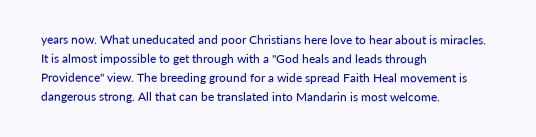years now. What uneducated and poor Christians here love to hear about is miracles. It is almost impossible to get through with a "God heals and leads through Providence" view. The breeding ground for a wide spread Faith Heal movement is dangerous strong. All that can be translated into Mandarin is most welcome.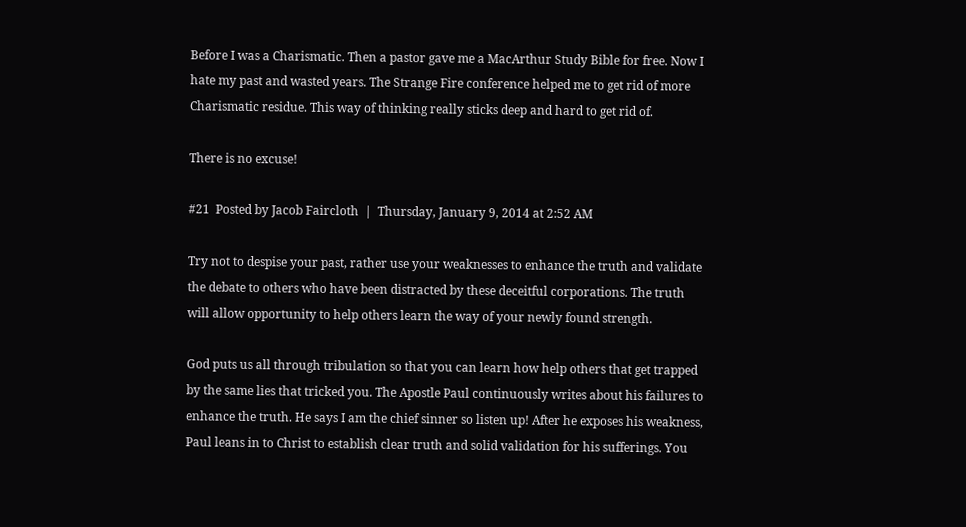Before I was a Charismatic. Then a pastor gave me a MacArthur Study Bible for free. Now I hate my past and wasted years. The Strange Fire conference helped me to get rid of more Charismatic residue. This way of thinking really sticks deep and hard to get rid of.

There is no excuse!

#21  Posted by Jacob Faircloth  |  Thursday, January 9, 2014 at 2:52 AM

Try not to despise your past, rather use your weaknesses to enhance the truth and validate the debate to others who have been distracted by these deceitful corporations. The truth will allow opportunity to help others learn the way of your newly found strength.

God puts us all through tribulation so that you can learn how help others that get trapped by the same lies that tricked you. The Apostle Paul continuously writes about his failures to enhance the truth. He says I am the chief sinner so listen up! After he exposes his weakness, Paul leans in to Christ to establish clear truth and solid validation for his sufferings. You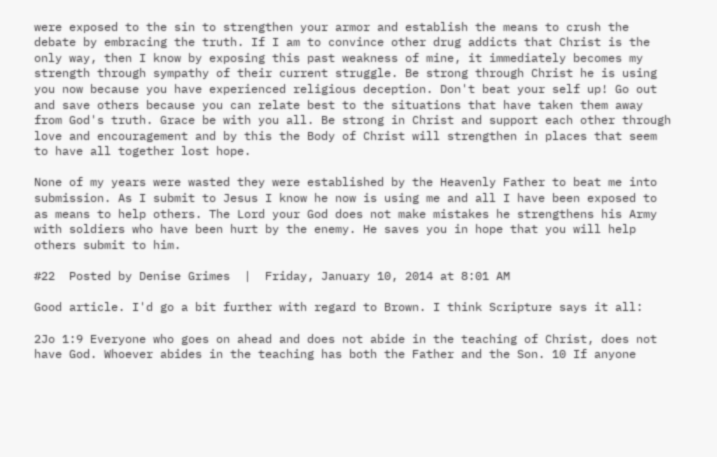were exposed to the sin to strengthen your armor and establish the means to crush the debate by embracing the truth. If I am to convince other drug addicts that Christ is the only way, then I know by exposing this past weakness of mine, it immediately becomes my strength through sympathy of their current struggle. Be strong through Christ he is using you now because you have experienced religious deception. Don't beat your self up! Go out and save others because you can relate best to the situations that have taken them away from God's truth. Grace be with you all. Be strong in Christ and support each other through love and encouragement and by this the Body of Christ will strengthen in places that seem to have all together lost hope.

None of my years were wasted they were established by the Heavenly Father to beat me into submission. As I submit to Jesus I know he now is using me and all I have been exposed to as means to help others. The Lord your God does not make mistakes he strengthens his Army with soldiers who have been hurt by the enemy. He saves you in hope that you will help others submit to him.

#22  Posted by Denise Grimes  |  Friday, January 10, 2014 at 8:01 AM

Good article. I'd go a bit further with regard to Brown. I think Scripture says it all:

2Jo 1:9 Everyone who goes on ahead and does not abide in the teaching of Christ, does not have God. Whoever abides in the teaching has both the Father and the Son. 10 If anyone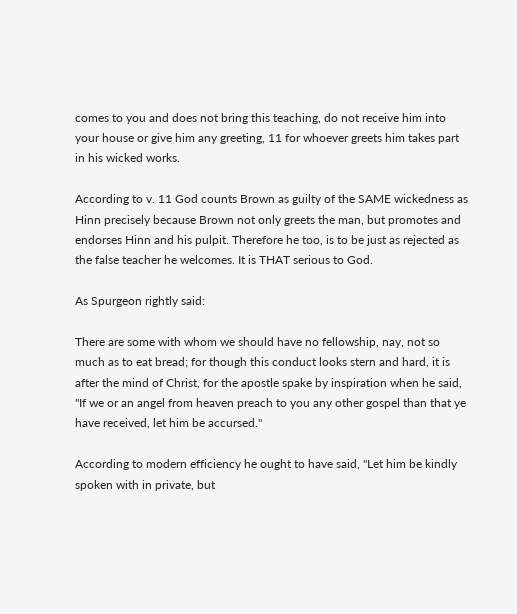comes to you and does not bring this teaching, do not receive him into your house or give him any greeting, 11 for whoever greets him takes part in his wicked works.

According to v. 11 God counts Brown as guilty of the SAME wickedness as Hinn precisely because Brown not only greets the man, but promotes and endorses Hinn and his pulpit. Therefore he too, is to be just as rejected as the false teacher he welcomes. It is THAT serious to God.

As Spurgeon rightly said:

There are some with whom we should have no fellowship, nay, not so much as to eat bread; for though this conduct looks stern and hard, it is after the mind of Christ, for the apostle spake by inspiration when he said, "If we or an angel from heaven preach to you any other gospel than that ye have received, let him be accursed."

According to modern efficiency he ought to have said, "Let him be kindly spoken with in private, but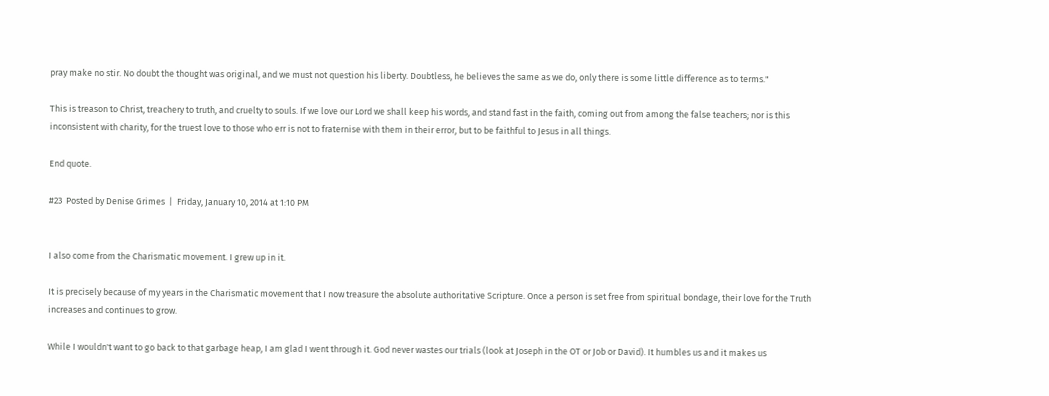pray make no stir. No doubt the thought was original, and we must not question his liberty. Doubtless, he believes the same as we do, only there is some little difference as to terms."

This is treason to Christ, treachery to truth, and cruelty to souls. If we love our Lord we shall keep his words, and stand fast in the faith, coming out from among the false teachers; nor is this inconsistent with charity, for the truest love to those who err is not to fraternise with them in their error, but to be faithful to Jesus in all things.

End quote.

#23  Posted by Denise Grimes  |  Friday, January 10, 2014 at 1:10 PM


I also come from the Charismatic movement. I grew up in it.

It is precisely because of my years in the Charismatic movement that I now treasure the absolute authoritative Scripture. Once a person is set free from spiritual bondage, their love for the Truth increases and continues to grow.

While I wouldn't want to go back to that garbage heap, I am glad I went through it. God never wastes our trials (look at Joseph in the OT or Job or David). It humbles us and it makes us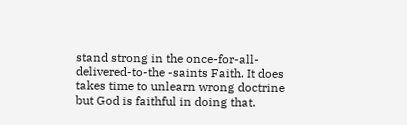stand strong in the once-for-all-delivered-to-the -saints Faith. It does takes time to unlearn wrong doctrine but God is faithful in doing that.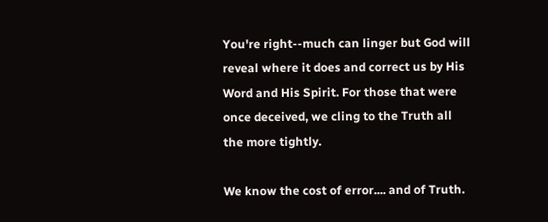You're right--much can linger but God will reveal where it does and correct us by His Word and His Spirit. For those that were once deceived, we cling to the Truth all the more tightly.

We know the cost of error.... and of Truth.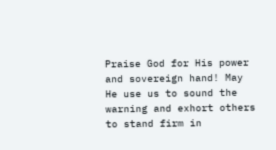Praise God for His power and sovereign hand! May He use us to sound the warning and exhort others to stand firm in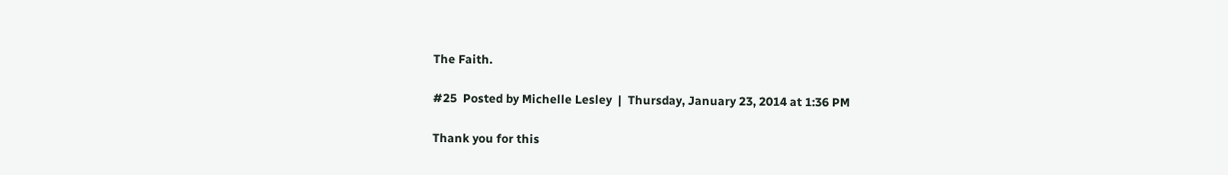The Faith.

#25  Posted by Michelle Lesley  |  Thursday, January 23, 2014 at 1:36 PM

Thank you for this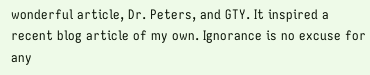wonderful article, Dr. Peters, and GTY. It inspired a recent blog article of my own. Ignorance is no excuse for any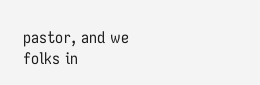pastor, and we folks in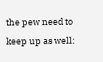the pew need to keep up as well: